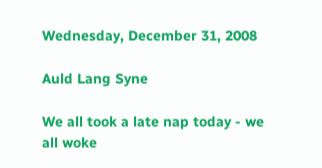Wednesday, December 31, 2008

Auld Lang Syne

We all took a late nap today - we all woke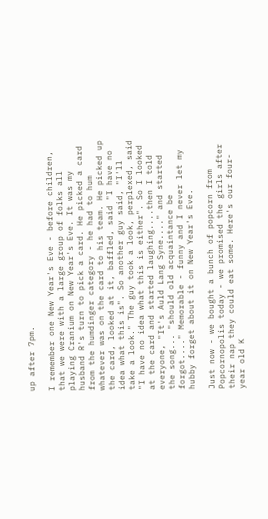up after 7pm.

I remember one New Year's Eve - before children, that we were with a large group of folks all playing Cranium on New Year's Eve. It was my husband R's turn to pick a card. He picked a card from the humdinger category - he had to hum whatever was on the card to his team. He picked up the card, looked at it, baffled, said "I have no idea what this is". So another guy said, "I'll take a look." The guy took a look, perplexed, said "I have no idea what this is either". So I looked at the card and started laughing....then I told everyone, "It's Auld Lang Syne...." and started the song... "should old acquaintance be forgot...." Memorable - funny and I never let my hubby forget about it on New Year's Eve.

Just now - we bought a bunch of popcorn from Popcornopolis today - we promised the girls after their nap they could eat some. Here's our four-year old K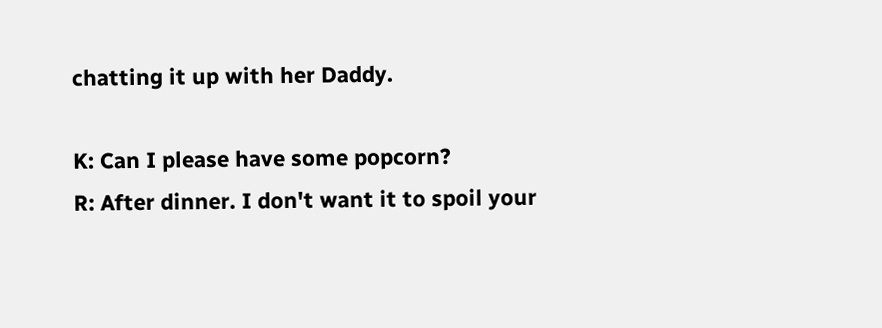chatting it up with her Daddy.

K: Can I please have some popcorn?
R: After dinner. I don't want it to spoil your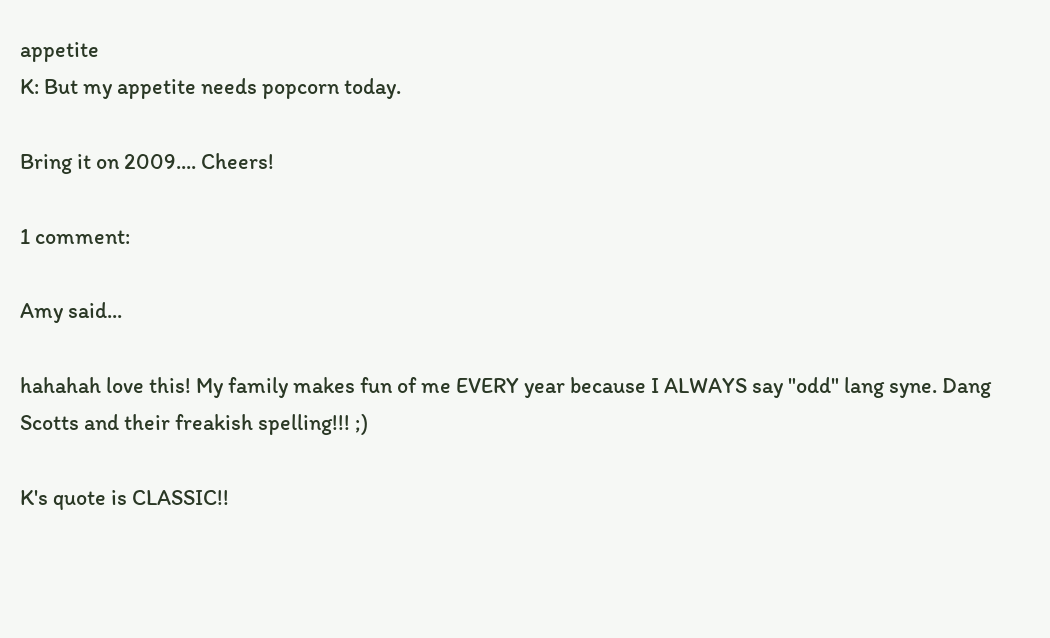appetite
K: But my appetite needs popcorn today.

Bring it on 2009.... Cheers!

1 comment:

Amy said...

hahahah love this! My family makes fun of me EVERY year because I ALWAYS say "odd" lang syne. Dang Scotts and their freakish spelling!!! ;)

K's quote is CLASSIC!!